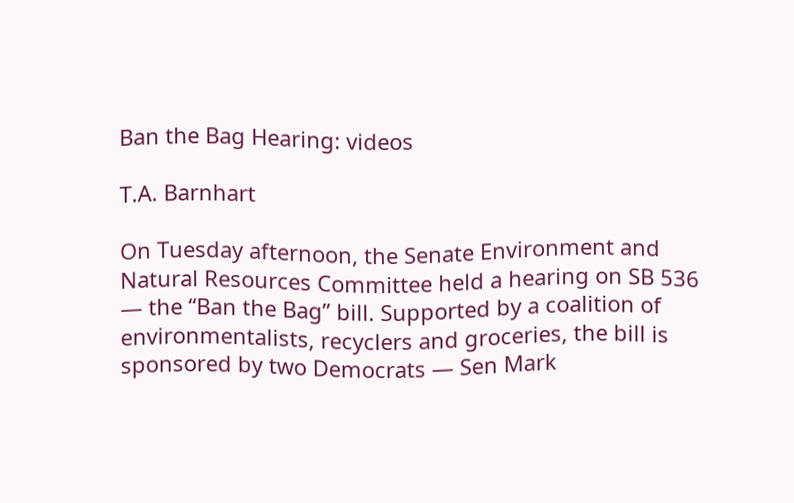Ban the Bag Hearing: videos

T.A. Barnhart

On Tuesday afternoon, the Senate Environment and Natural Resources Committee held a hearing on SB 536 — the “Ban the Bag” bill. Supported by a coalition of environmentalists, recyclers and groceries, the bill is sponsored by two Democrats — Sen Mark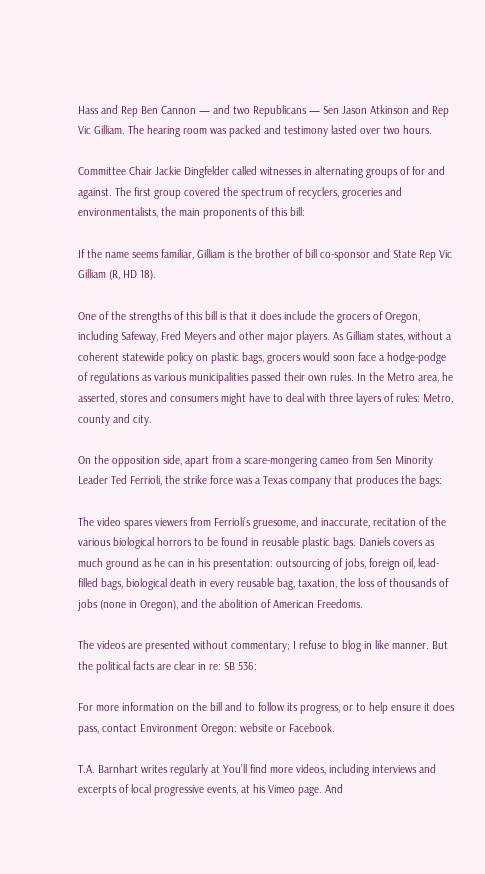Hass and Rep Ben Cannon — and two Republicans — Sen Jason Atkinson and Rep Vic Gilliam. The hearing room was packed and testimony lasted over two hours.

Committee Chair Jackie Dingfelder called witnesses in alternating groups of for and against. The first group covered the spectrum of recyclers, groceries and environmentalists, the main proponents of this bill:

If the name seems familiar, Gilliam is the brother of bill co-sponsor and State Rep Vic Gilliam (R, HD 18).

One of the strengths of this bill is that it does include the grocers of Oregon, including Safeway, Fred Meyers and other major players. As Gilliam states, without a coherent statewide policy on plastic bags, grocers would soon face a hodge-podge of regulations as various municipalities passed their own rules. In the Metro area, he asserted, stores and consumers might have to deal with three layers of rules: Metro, county and city.

On the opposition side, apart from a scare-mongering cameo from Sen Minority Leader Ted Ferrioli, the strike force was a Texas company that produces the bags:

The video spares viewers from Ferrioli’s gruesome, and inaccurate, recitation of the various biological horrors to be found in reusable plastic bags. Daniels covers as much ground as he can in his presentation: outsourcing of jobs, foreign oil, lead-filled bags, biological death in every reusable bag, taxation, the loss of thousands of jobs (none in Oregon), and the abolition of American Freedoms.

The videos are presented without commentary; I refuse to blog in like manner. But the political facts are clear in re: SB 536:

For more information on the bill and to follow its progress, or to help ensure it does pass, contact Environment Oregon: website or Facebook.

T.A. Barnhart writes regularly at You’ll find more videos, including interviews and excerpts of local progressive events, at his Vimeo page. And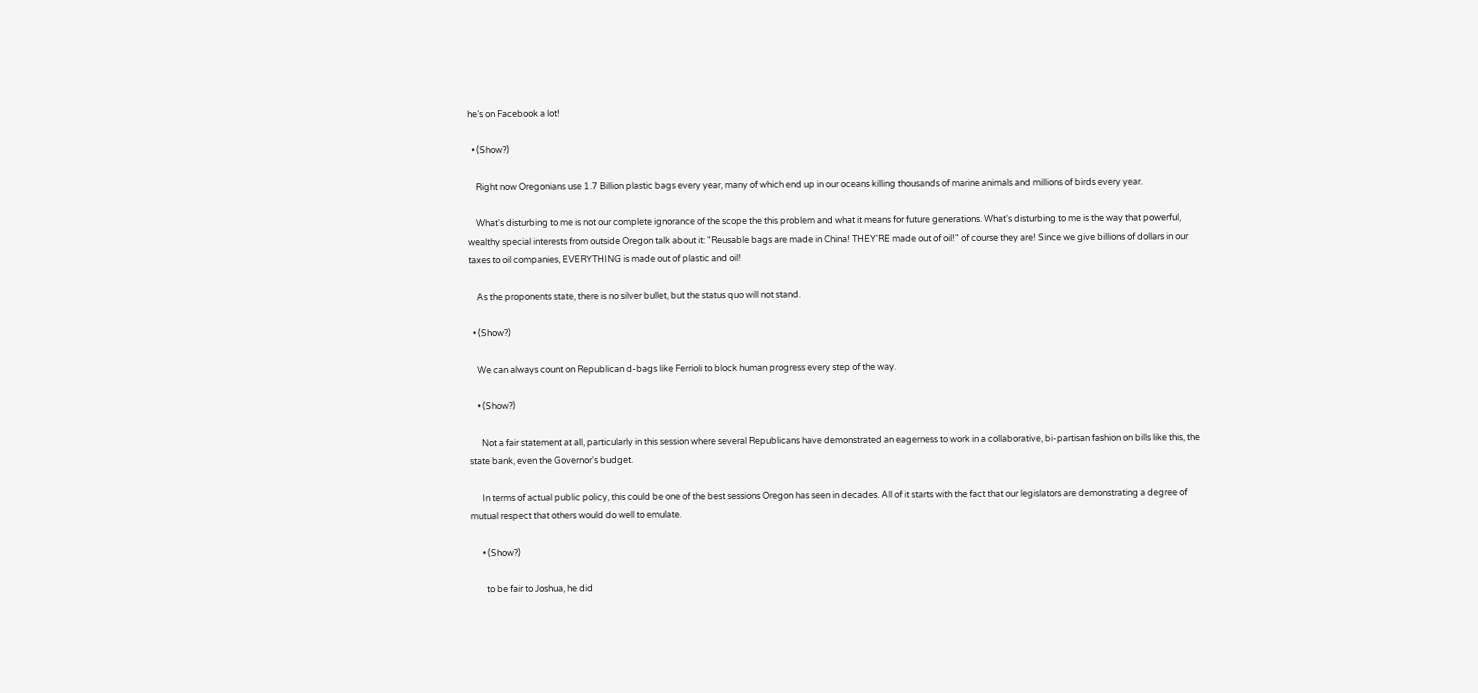he’s on Facebook a lot!

  • (Show?)

    Right now Oregonians use 1.7 Billion plastic bags every year, many of which end up in our oceans killing thousands of marine animals and millions of birds every year.

    What's disturbing to me is not our complete ignorance of the scope the this problem and what it means for future generations. What's disturbing to me is the way that powerful, wealthy special interests from outside Oregon talk about it: "Reusable bags are made in China! THEY'RE made out of oil!" of course they are! Since we give billions of dollars in our taxes to oil companies, EVERYTHING is made out of plastic and oil!

    As the proponents state, there is no silver bullet, but the status quo will not stand.

  • (Show?)

    We can always count on Republican d-bags like Ferrioli to block human progress every step of the way.

    • (Show?)

      Not a fair statement at all, particularly in this session where several Republicans have demonstrated an eagerness to work in a collaborative, bi-partisan fashion on bills like this, the state bank, even the Governor's budget.

      In terms of actual public policy, this could be one of the best sessions Oregon has seen in decades. All of it starts with the fact that our legislators are demonstrating a degree of mutual respect that others would do well to emulate.

      • (Show?)

        to be fair to Joshua, he did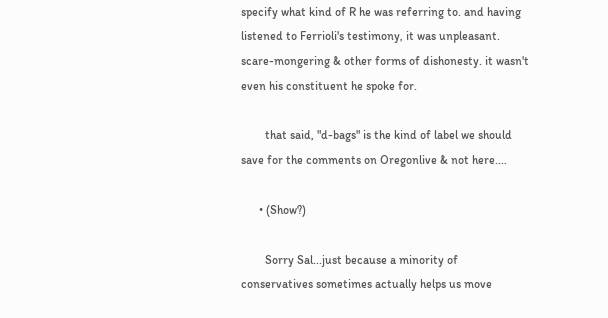specify what kind of R he was referring to. and having listened to Ferrioli's testimony, it was unpleasant. scare-mongering & other forms of dishonesty. it wasn't even his constituent he spoke for.

        that said, "d-bags" is the kind of label we should save for the comments on Oregonlive & not here....

      • (Show?)

        Sorry Sal...just because a minority of conservatives sometimes actually helps us move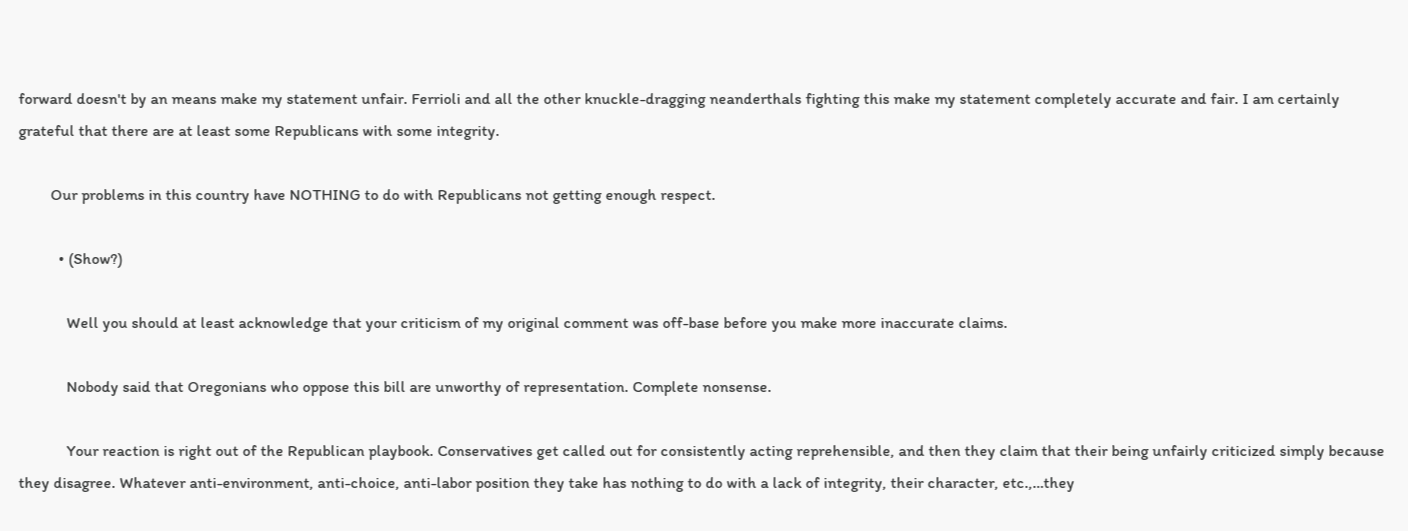forward doesn't by an means make my statement unfair. Ferrioli and all the other knuckle-dragging neanderthals fighting this make my statement completely accurate and fair. I am certainly grateful that there are at least some Republicans with some integrity.

        Our problems in this country have NOTHING to do with Republicans not getting enough respect.

          • (Show?)

            Well you should at least acknowledge that your criticism of my original comment was off-base before you make more inaccurate claims.

            Nobody said that Oregonians who oppose this bill are unworthy of representation. Complete nonsense.

            Your reaction is right out of the Republican playbook. Conservatives get called out for consistently acting reprehensible, and then they claim that their being unfairly criticized simply because they disagree. Whatever anti-environment, anti-choice, anti-labor position they take has nothing to do with a lack of integrity, their character, etc.,…they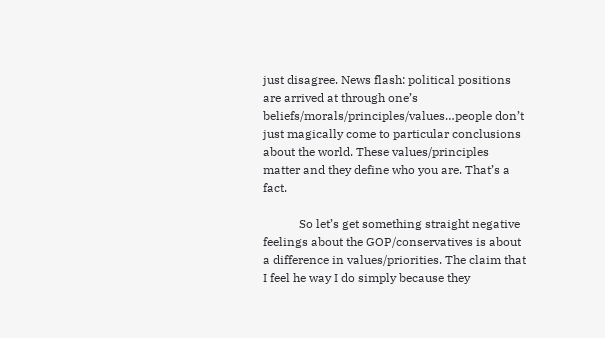just disagree. News flash: political positions are arrived at through one’s beliefs/morals/principles/values…people don’t just magically come to particular conclusions about the world. These values/principles matter and they define who you are. That’s a fact.

            So let’s get something straight negative feelings about the GOP/conservatives is about a difference in values/priorities. The claim that I feel he way I do simply because they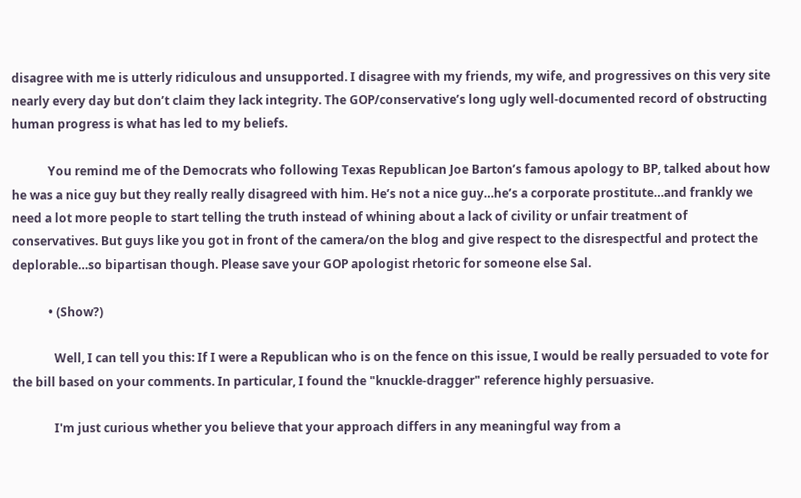disagree with me is utterly ridiculous and unsupported. I disagree with my friends, my wife, and progressives on this very site nearly every day but don’t claim they lack integrity. The GOP/conservative’s long ugly well-documented record of obstructing human progress is what has led to my beliefs.

            You remind me of the Democrats who following Texas Republican Joe Barton’s famous apology to BP, talked about how he was a nice guy but they really really disagreed with him. He’s not a nice guy…he’s a corporate prostitute…and frankly we need a lot more people to start telling the truth instead of whining about a lack of civility or unfair treatment of conservatives. But guys like you got in front of the camera/on the blog and give respect to the disrespectful and protect the deplorable…so bipartisan though. Please save your GOP apologist rhetoric for someone else Sal.

            • (Show?)

              Well, I can tell you this: If I were a Republican who is on the fence on this issue, I would be really persuaded to vote for the bill based on your comments. In particular, I found the "knuckle-dragger" reference highly persuasive.

              I'm just curious whether you believe that your approach differs in any meaningful way from a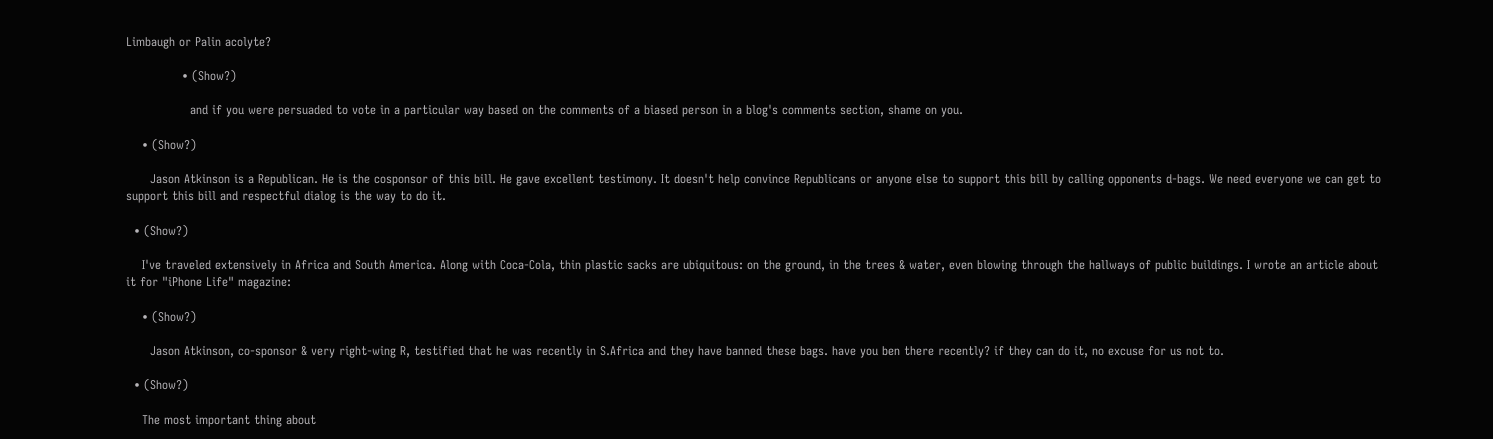Limbaugh or Palin acolyte?

              • (Show?)

                and if you were persuaded to vote in a particular way based on the comments of a biased person in a blog's comments section, shame on you.

    • (Show?)

      Jason Atkinson is a Republican. He is the cosponsor of this bill. He gave excellent testimony. It doesn't help convince Republicans or anyone else to support this bill by calling opponents d-bags. We need everyone we can get to support this bill and respectful dialog is the way to do it.

  • (Show?)

    I've traveled extensively in Africa and South America. Along with Coca-Cola, thin plastic sacks are ubiquitous: on the ground, in the trees & water, even blowing through the hallways of public buildings. I wrote an article about it for "iPhone Life" magazine:

    • (Show?)

      Jason Atkinson, co-sponsor & very right-wing R, testified that he was recently in S.Africa and they have banned these bags. have you ben there recently? if they can do it, no excuse for us not to.

  • (Show?)

    The most important thing about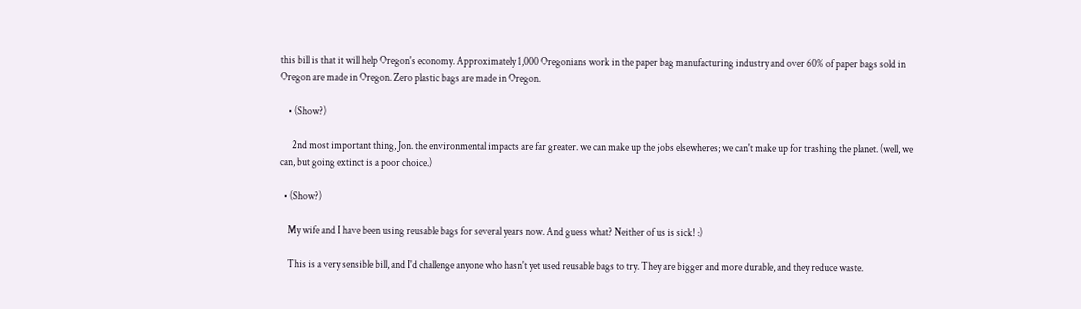this bill is that it will help Oregon's economy. Approximately 1,000 Oregonians work in the paper bag manufacturing industry and over 60% of paper bags sold in Oregon are made in Oregon. Zero plastic bags are made in Oregon.

    • (Show?)

      2nd most important thing, Jon. the environmental impacts are far greater. we can make up the jobs elsewheres; we can't make up for trashing the planet. (well, we can, but going extinct is a poor choice.)

  • (Show?)

    My wife and I have been using reusable bags for several years now. And guess what? Neither of us is sick! :)

    This is a very sensible bill, and I'd challenge anyone who hasn't yet used reusable bags to try. They are bigger and more durable, and they reduce waste.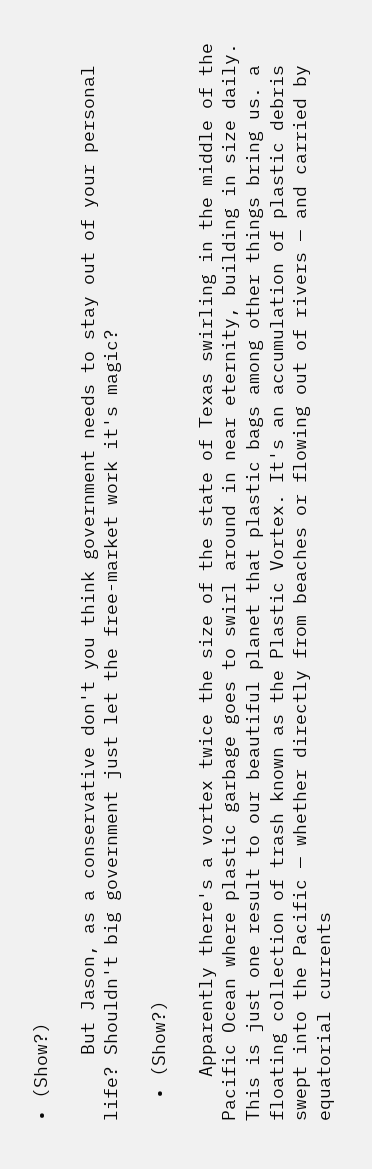• (Show?)

      But Jason, as a conservative don't you think government needs to stay out of your personal life? Shouldn't big government just let the free-market work it's magic?

  • (Show?)

    Apparently there's a vortex twice the size of the state of Texas swirling in the middle of the Pacific Ocean where plastic garbage goes to swirl around in near eternity, building in size daily. This is just one result to our beautiful planet that plastic bags among other things bring us. a floating collection of trash known as the Plastic Vortex. It's an accumulation of plastic debris swept into the Pacific — whether directly from beaches or flowing out of rivers — and carried by equatorial currents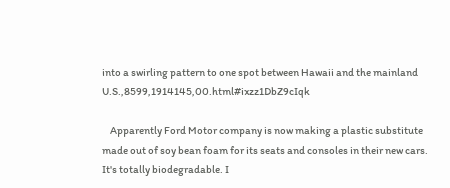into a swirling pattern to one spot between Hawaii and the mainland U.S.,8599,1914145,00.html#ixzz1DbZ9cIqk

    Apparently Ford Motor company is now making a plastic substitute made out of soy bean foam for its seats and consoles in their new cars. It's totally biodegradable. I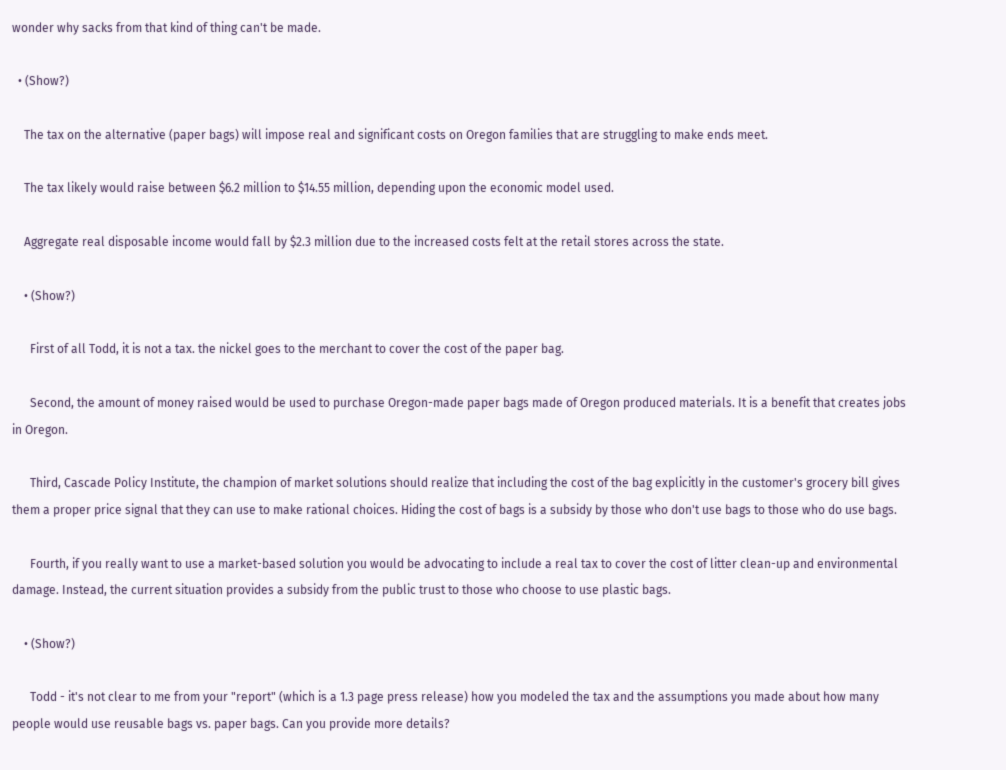wonder why sacks from that kind of thing can't be made.

  • (Show?)

    The tax on the alternative (paper bags) will impose real and significant costs on Oregon families that are struggling to make ends meet.

    The tax likely would raise between $6.2 million to $14.55 million, depending upon the economic model used.

    Aggregate real disposable income would fall by $2.3 million due to the increased costs felt at the retail stores across the state.

    • (Show?)

      First of all Todd, it is not a tax. the nickel goes to the merchant to cover the cost of the paper bag.

      Second, the amount of money raised would be used to purchase Oregon-made paper bags made of Oregon produced materials. It is a benefit that creates jobs in Oregon.

      Third, Cascade Policy Institute, the champion of market solutions should realize that including the cost of the bag explicitly in the customer's grocery bill gives them a proper price signal that they can use to make rational choices. Hiding the cost of bags is a subsidy by those who don't use bags to those who do use bags.

      Fourth, if you really want to use a market-based solution you would be advocating to include a real tax to cover the cost of litter clean-up and environmental damage. Instead, the current situation provides a subsidy from the public trust to those who choose to use plastic bags.

    • (Show?)

      Todd - it's not clear to me from your "report" (which is a 1.3 page press release) how you modeled the tax and the assumptions you made about how many people would use reusable bags vs. paper bags. Can you provide more details?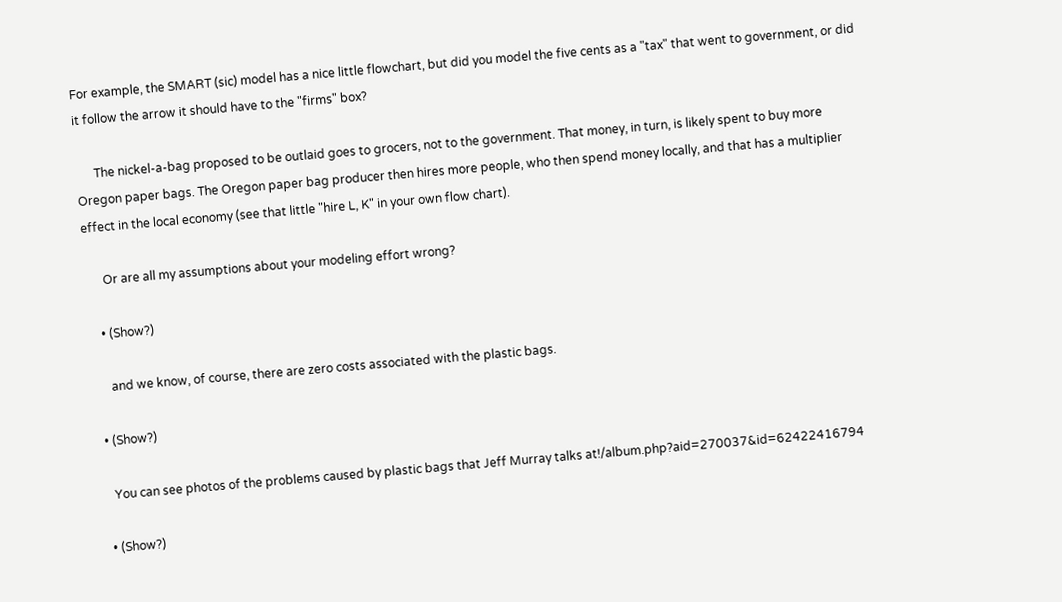For example, the SMART (sic) model has a nice little flowchart, but did you model the five cents as a "tax" that went to government, or did it follow the arrow it should have to the "firms" box?

      The nickel-a-bag proposed to be outlaid goes to grocers, not to the government. That money, in turn, is likely spent to buy more Oregon paper bags. The Oregon paper bag producer then hires more people, who then spend money locally, and that has a multiplier effect in the local economy (see that little "hire L, K" in your own flow chart).

      Or are all my assumptions about your modeling effort wrong?

    • (Show?)

      and we know, of course, there are zero costs associated with the plastic bags.

  • (Show?)

    You can see photos of the problems caused by plastic bags that Jeff Murray talks at!/album.php?aid=270037&id=62422416794

  • (Show?)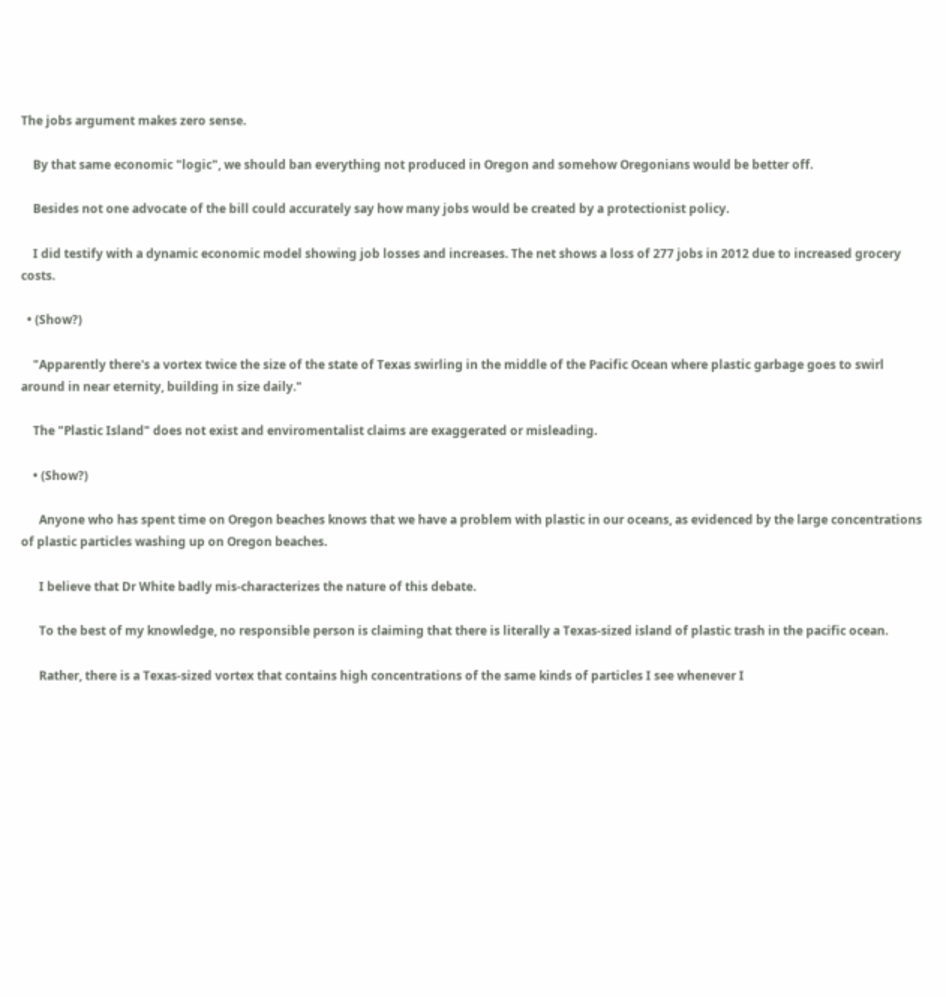The jobs argument makes zero sense.

    By that same economic "logic", we should ban everything not produced in Oregon and somehow Oregonians would be better off.

    Besides not one advocate of the bill could accurately say how many jobs would be created by a protectionist policy.

    I did testify with a dynamic economic model showing job losses and increases. The net shows a loss of 277 jobs in 2012 due to increased grocery costs.

  • (Show?)

    "Apparently there's a vortex twice the size of the state of Texas swirling in the middle of the Pacific Ocean where plastic garbage goes to swirl around in near eternity, building in size daily."

    The "Plastic Island" does not exist and enviromentalist claims are exaggerated or misleading.

    • (Show?)

      Anyone who has spent time on Oregon beaches knows that we have a problem with plastic in our oceans, as evidenced by the large concentrations of plastic particles washing up on Oregon beaches.

      I believe that Dr White badly mis-characterizes the nature of this debate.

      To the best of my knowledge, no responsible person is claiming that there is literally a Texas-sized island of plastic trash in the pacific ocean.

      Rather, there is a Texas-sized vortex that contains high concentrations of the same kinds of particles I see whenever I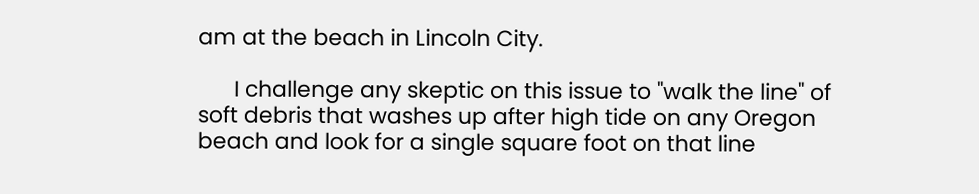am at the beach in Lincoln City.

      I challenge any skeptic on this issue to "walk the line" of soft debris that washes up after high tide on any Oregon beach and look for a single square foot on that line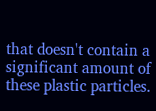that doesn't contain a significant amount of these plastic particles.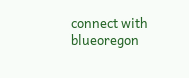connect with blueoregon